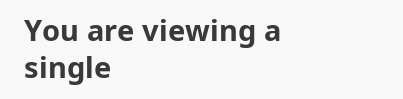You are viewing a single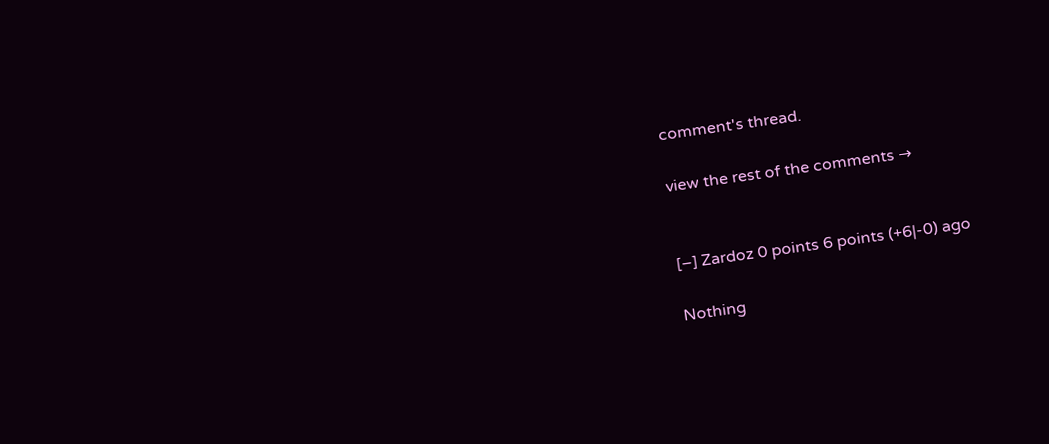comment's thread.

view the rest of the comments →


[–] Zardoz 0 points 6 points (+6|-0) ago

Nothing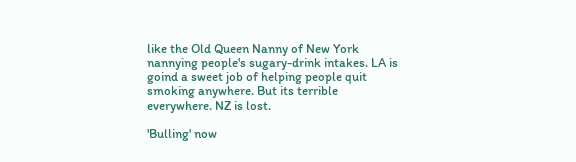like the Old Queen Nanny of New York nannying people's sugary-drink intakes. LA is goind a sweet job of helping people quit smoking anywhere. But its terrible everywhere. NZ is lost.

'Bulling' now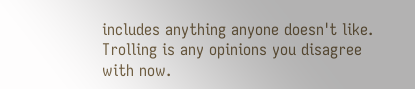includes anything anyone doesn't like. Trolling is any opinions you disagree with now.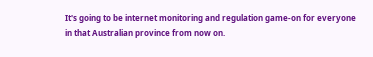It's going to be internet monitoring and regulation game-on for everyone in that Australian province from now on.